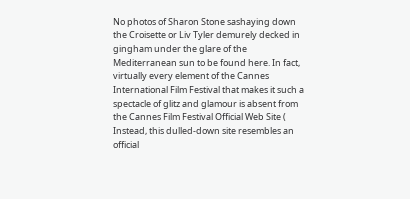No photos of Sharon Stone sashaying down the Croisette or Liv Tyler demurely decked in gingham under the glare of the Mediterranean sun to be found here. In fact, virtually every element of the Cannes International Film Festival that makes it such a spectacle of glitz and glamour is absent from the Cannes Film Festival Official Web Site ( Instead, this dulled-down site resembles an official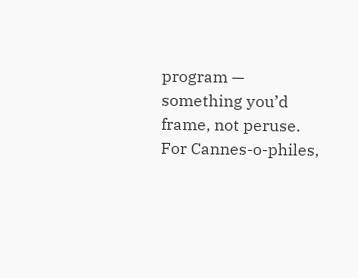program — something you’d frame, not peruse. For Cannes-o-philes,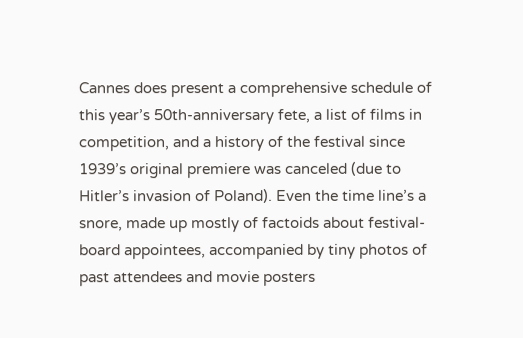Cannes does present a comprehensive schedule of this year’s 50th-anniversary fete, a list of films in competition, and a history of the festival since 1939’s original premiere was canceled (due to Hitler’s invasion of Poland). Even the time line’s a snore, made up mostly of factoids about festival-board appointees, accompanied by tiny photos of past attendees and movie posters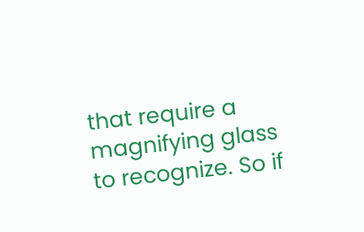that require a magnifying glass to recognize. So if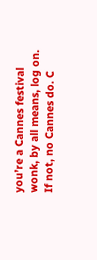you’re a Cannes festival wonk, by all means, log on. If not, no Cannes do. C